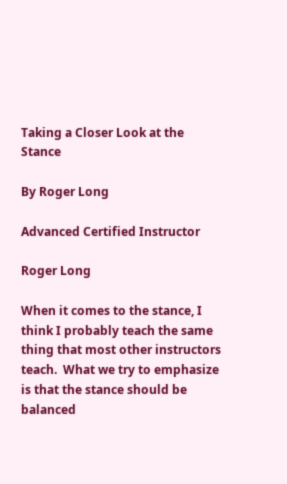Taking a Closer Look at the Stance

By Roger Long

Advanced Certified Instructor

Roger Long

When it comes to the stance, I think I probably teach the same thing that most other instructors teach.  What we try to emphasize is that the stance should be balanced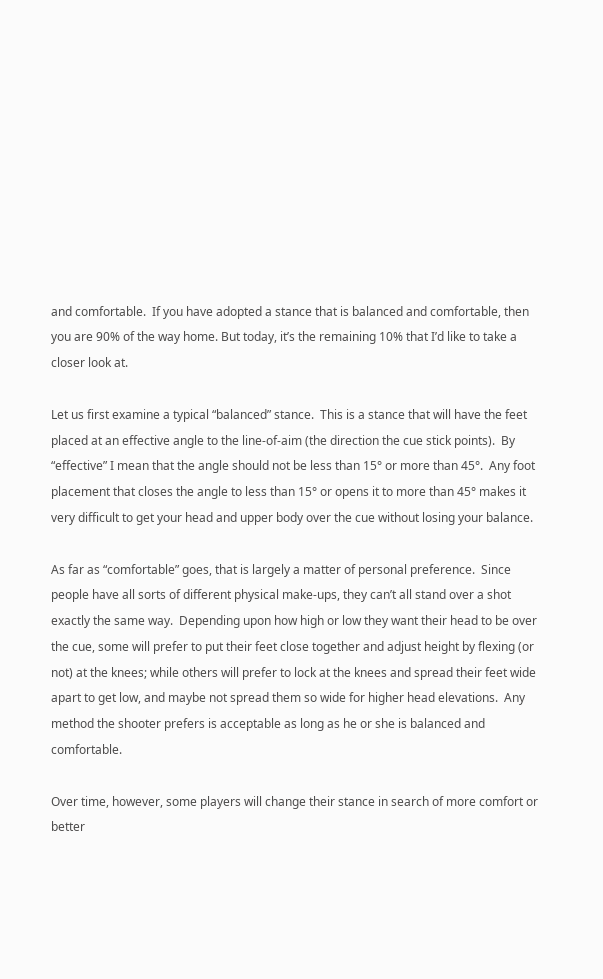and comfortable.  If you have adopted a stance that is balanced and comfortable, then you are 90% of the way home. But today, it’s the remaining 10% that I’d like to take a closer look at.

Let us first examine a typical “balanced” stance.  This is a stance that will have the feet placed at an effective angle to the line-of-aim (the direction the cue stick points).  By “effective” I mean that the angle should not be less than 15° or more than 45°.  Any foot placement that closes the angle to less than 15° or opens it to more than 45° makes it very difficult to get your head and upper body over the cue without losing your balance.

As far as “comfortable” goes, that is largely a matter of personal preference.  Since people have all sorts of different physical make-ups, they can’t all stand over a shot exactly the same way.  Depending upon how high or low they want their head to be over the cue, some will prefer to put their feet close together and adjust height by flexing (or not) at the knees; while others will prefer to lock at the knees and spread their feet wide apart to get low, and maybe not spread them so wide for higher head elevations.  Any method the shooter prefers is acceptable as long as he or she is balanced and comfortable.

Over time, however, some players will change their stance in search of more comfort or better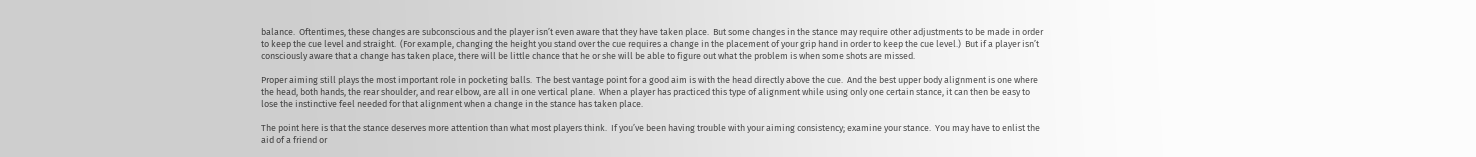balance.  Oftentimes, these changes are subconscious and the player isn’t even aware that they have taken place.  But some changes in the stance may require other adjustments to be made in order to keep the cue level and straight.  (For example, changing the height you stand over the cue requires a change in the placement of your grip hand in order to keep the cue level.)  But if a player isn’t consciously aware that a change has taken place, there will be little chance that he or she will be able to figure out what the problem is when some shots are missed.

Proper aiming still plays the most important role in pocketing balls.  The best vantage point for a good aim is with the head directly above the cue.  And the best upper body alignment is one where the head, both hands, the rear shoulder, and rear elbow, are all in one vertical plane.  When a player has practiced this type of alignment while using only one certain stance, it can then be easy to lose the instinctive feel needed for that alignment when a change in the stance has taken place.

The point here is that the stance deserves more attention than what most players think.  If you’ve been having trouble with your aiming consistency; examine your stance.  You may have to enlist the aid of a friend or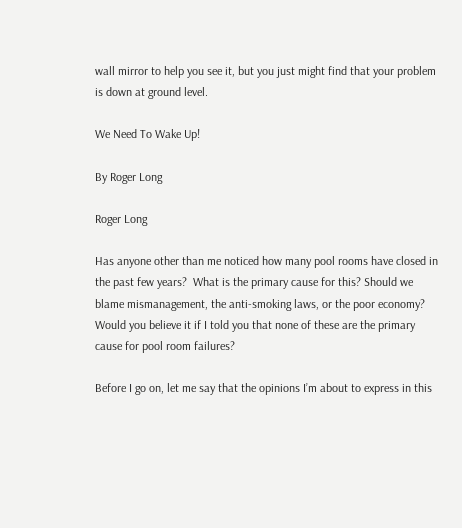wall mirror to help you see it, but you just might find that your problem is down at ground level.

We Need To Wake Up!

By Roger Long

Roger Long

Has anyone other than me noticed how many pool rooms have closed in the past few years?  What is the primary cause for this? Should we blame mismanagement, the anti-smoking laws, or the poor economy?  Would you believe it if I told you that none of these are the primary cause for pool room failures?

Before I go on, let me say that the opinions I’m about to express in this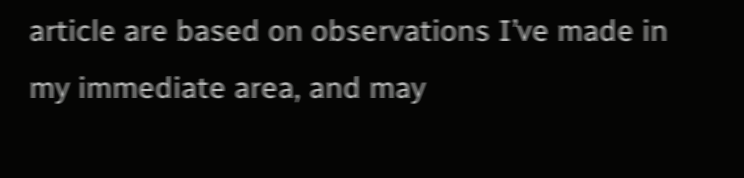article are based on observations I’ve made in my immediate area, and may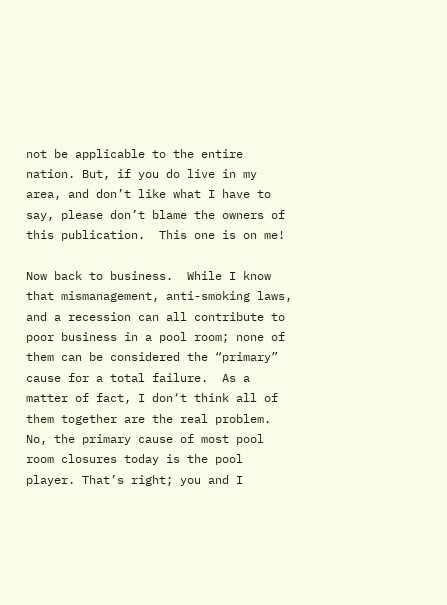not be applicable to the entire nation. But, if you do live in my area, and don’t like what I have to say, please don’t blame the owners of this publication.  This one is on me!

Now back to business.  While I know that mismanagement, anti-smoking laws, and a recession can all contribute to poor business in a pool room; none of them can be considered the “primary” cause for a total failure.  As a matter of fact, I don‘t think all of them together are the real problem.  No, the primary cause of most pool room closures today is the pool player. That’s right; you and I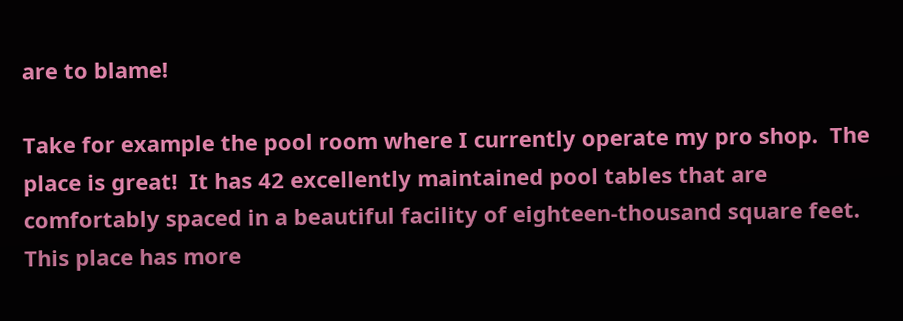are to blame!

Take for example the pool room where I currently operate my pro shop.  The place is great!  It has 42 excellently maintained pool tables that are comfortably spaced in a beautiful facility of eighteen-thousand square feet. This place has more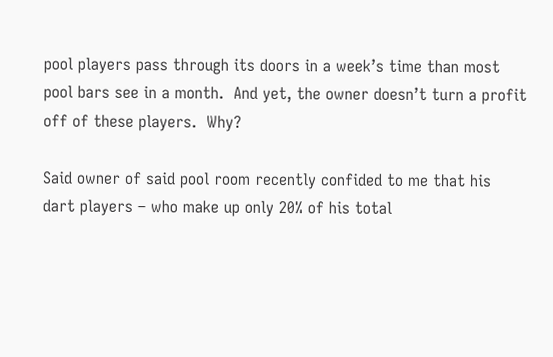pool players pass through its doors in a week’s time than most pool bars see in a month.  And yet, the owner doesn’t turn a profit off of these players.  Why?

Said owner of said pool room recently confided to me that his dart players – who make up only 20% of his total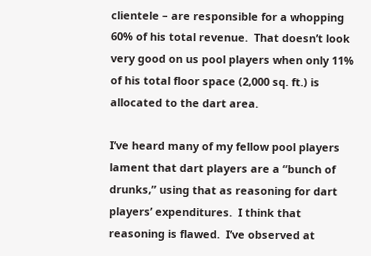clientele – are responsible for a whopping 60% of his total revenue.  That doesn’t look very good on us pool players when only 11% of his total floor space (2,000 sq. ft.) is allocated to the dart area.

I’ve heard many of my fellow pool players lament that dart players are a “bunch of drunks,” using that as reasoning for dart players’ expenditures.  I think that reasoning is flawed.  I’ve observed at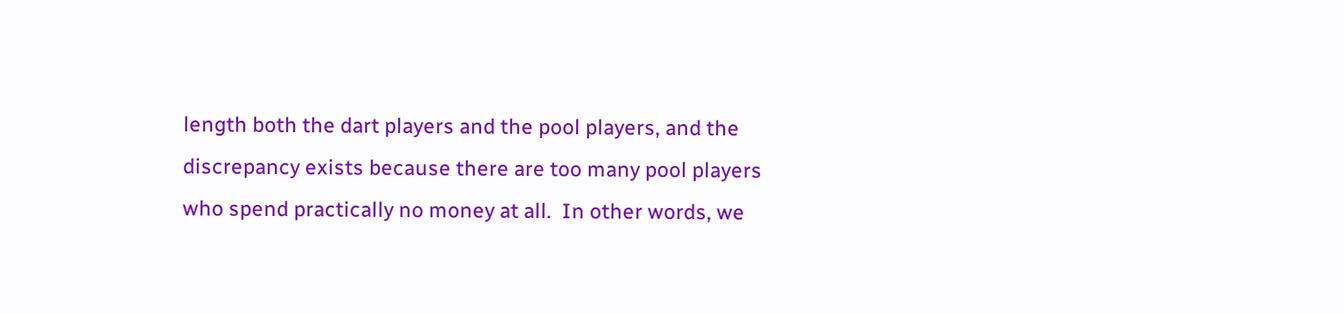length both the dart players and the pool players, and the discrepancy exists because there are too many pool players who spend practically no money at all.  In other words, we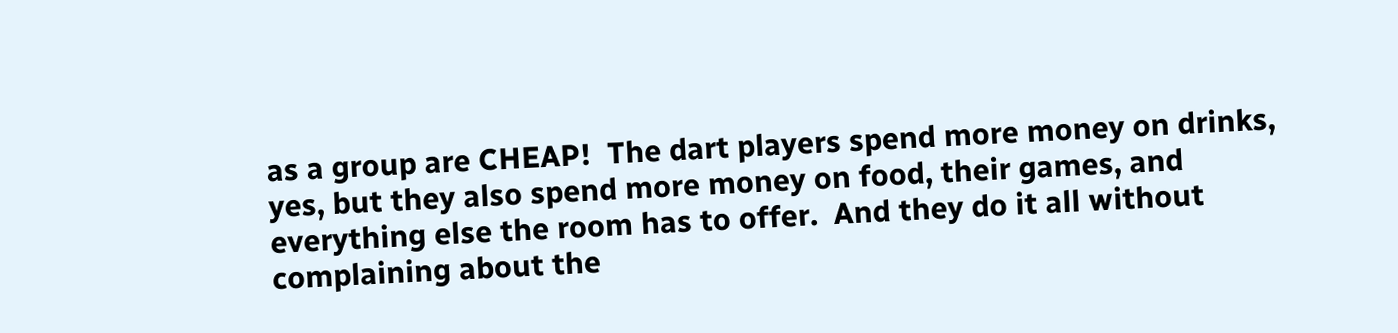as a group are CHEAP!  The dart players spend more money on drinks, yes, but they also spend more money on food, their games, and everything else the room has to offer.  And they do it all without complaining about the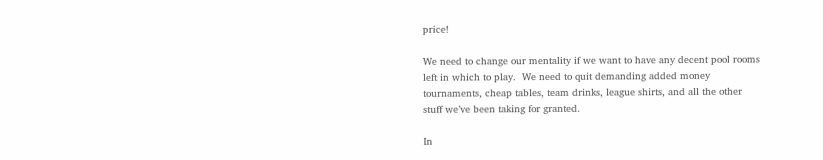price!

We need to change our mentality if we want to have any decent pool rooms left in which to play.  We need to quit demanding added money tournaments, cheap tables, team drinks, league shirts, and all the other stuff we’ve been taking for granted.

In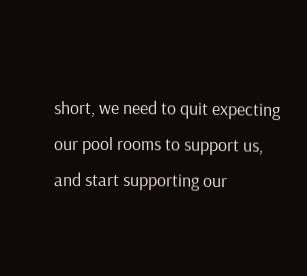short, we need to quit expecting our pool rooms to support us, and start supporting our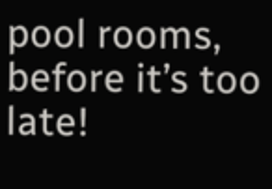pool rooms, before it’s too late!